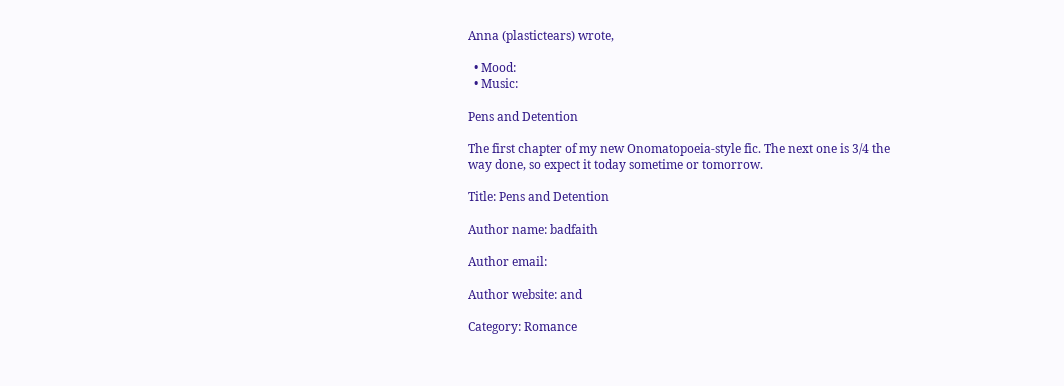Anna (plastictears) wrote,

  • Mood:
  • Music:

Pens and Detention

The first chapter of my new Onomatopoeia-style fic. The next one is 3/4 the way done, so expect it today sometime or tomorrow.

Title: Pens and Detention

Author name: badfaith

Author email:

Author website: and

Category: Romance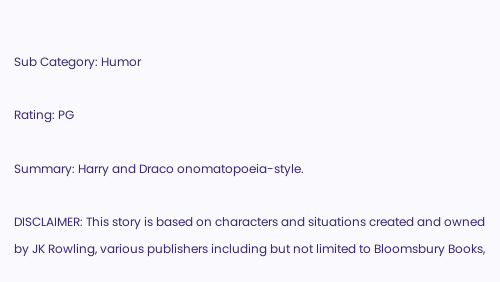Sub Category: Humor

Rating: PG

Summary: Harry and Draco onomatopoeia-style.

DISCLAIMER: This story is based on characters and situations created and owned by JK Rowling, various publishers including but not limited to Bloomsbury Books,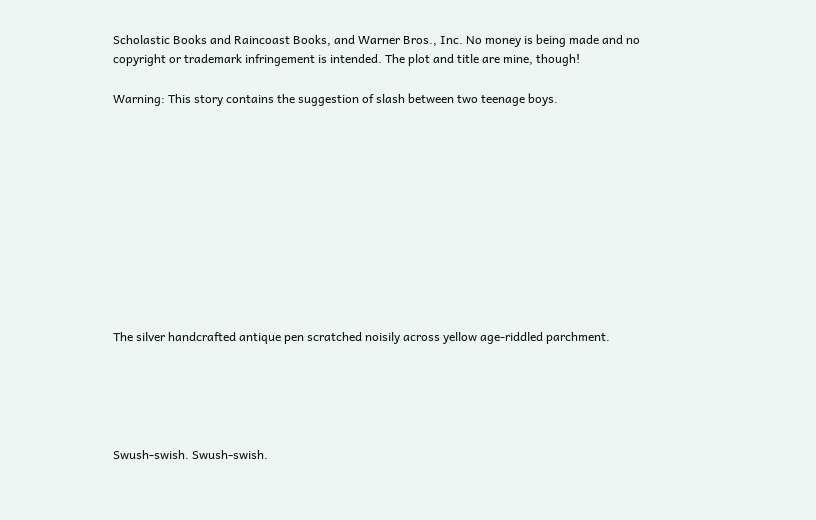Scholastic Books and Raincoast Books, and Warner Bros., Inc. No money is being made and no copyright or trademark infringement is intended. The plot and title are mine, though!

Warning: This story contains the suggestion of slash between two teenage boys.











The silver handcrafted antique pen scratched noisily across yellow age-riddled parchment.





Swush-swish. Swush-swish.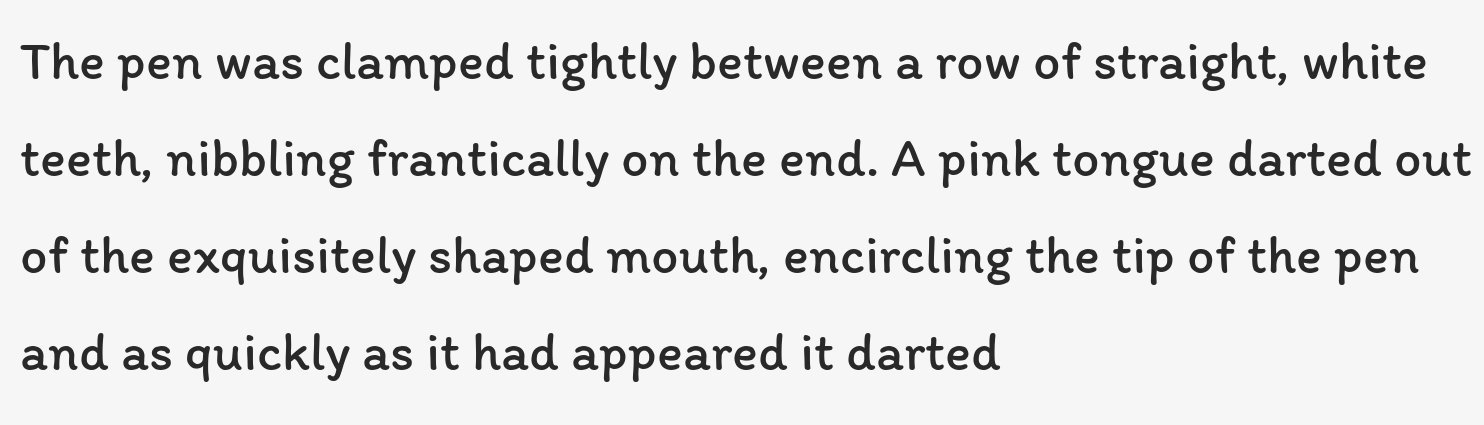The pen was clamped tightly between a row of straight, white teeth, nibbling frantically on the end. A pink tongue darted out of the exquisitely shaped mouth, encircling the tip of the pen and as quickly as it had appeared it darted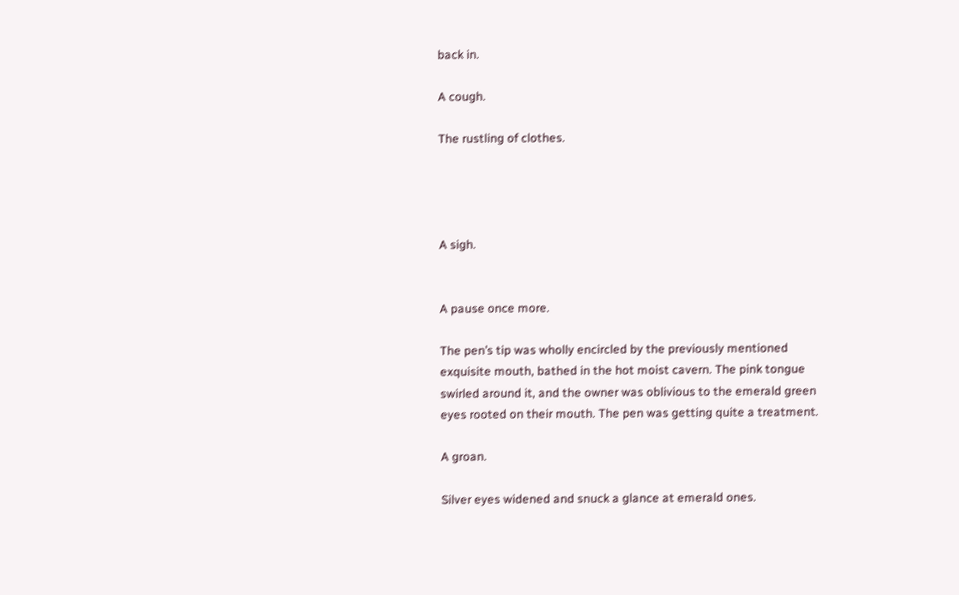back in.

A cough.

The rustling of clothes.




A sigh.


A pause once more.

The pen’s tip was wholly encircled by the previously mentioned exquisite mouth, bathed in the hot moist cavern. The pink tongue swirled around it, and the owner was oblivious to the emerald green eyes rooted on their mouth. The pen was getting quite a treatment.

A groan.

Silver eyes widened and snuck a glance at emerald ones.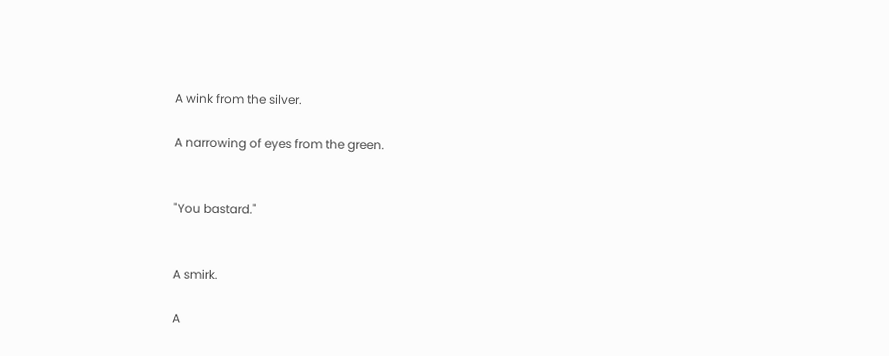A wink from the silver.

A narrowing of eyes from the green.


"You bastard."


A smirk.

A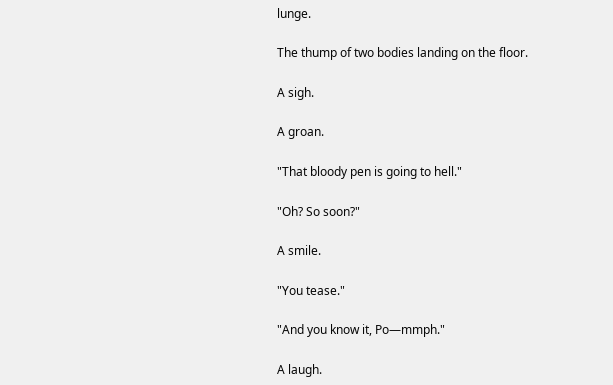lunge.

The thump of two bodies landing on the floor.

A sigh.

A groan.

"That bloody pen is going to hell."

"Oh? So soon?"

A smile.

"You tease."

"And you know it, Po—mmph."

A laugh.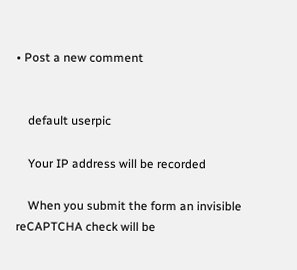• Post a new comment


    default userpic

    Your IP address will be recorded

    When you submit the form an invisible reCAPTCHA check will be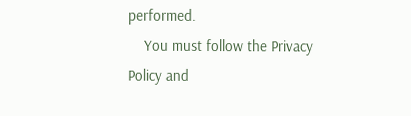performed.
    You must follow the Privacy Policy and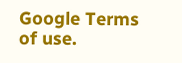Google Terms of use.